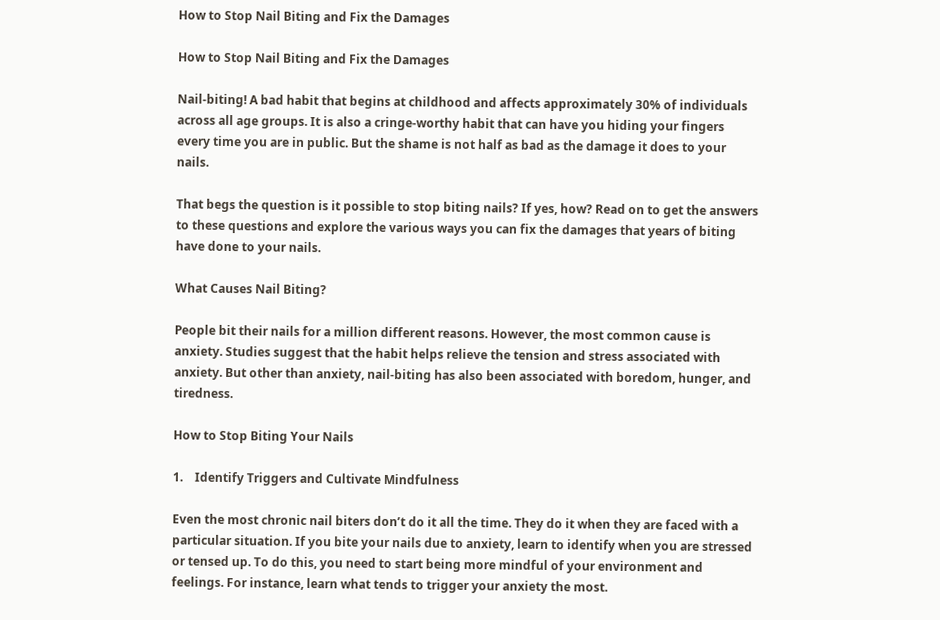How to Stop Nail Biting and Fix the Damages

How to Stop Nail Biting and Fix the Damages

Nail-biting! A bad habit that begins at childhood and affects approximately 30% of individuals across all age groups. It is also a cringe-worthy habit that can have you hiding your fingers every time you are in public. But the shame is not half as bad as the damage it does to your nails.

That begs the question is it possible to stop biting nails? If yes, how? Read on to get the answers to these questions and explore the various ways you can fix the damages that years of biting have done to your nails.

What Causes Nail Biting?

People bit their nails for a million different reasons. However, the most common cause is anxiety. Studies suggest that the habit helps relieve the tension and stress associated with anxiety. But other than anxiety, nail-biting has also been associated with boredom, hunger, and tiredness.

How to Stop Biting Your Nails

1.    Identify Triggers and Cultivate Mindfulness

Even the most chronic nail biters don’t do it all the time. They do it when they are faced with a particular situation. If you bite your nails due to anxiety, learn to identify when you are stressed or tensed up. To do this, you need to start being more mindful of your environment and feelings. For instance, learn what tends to trigger your anxiety the most.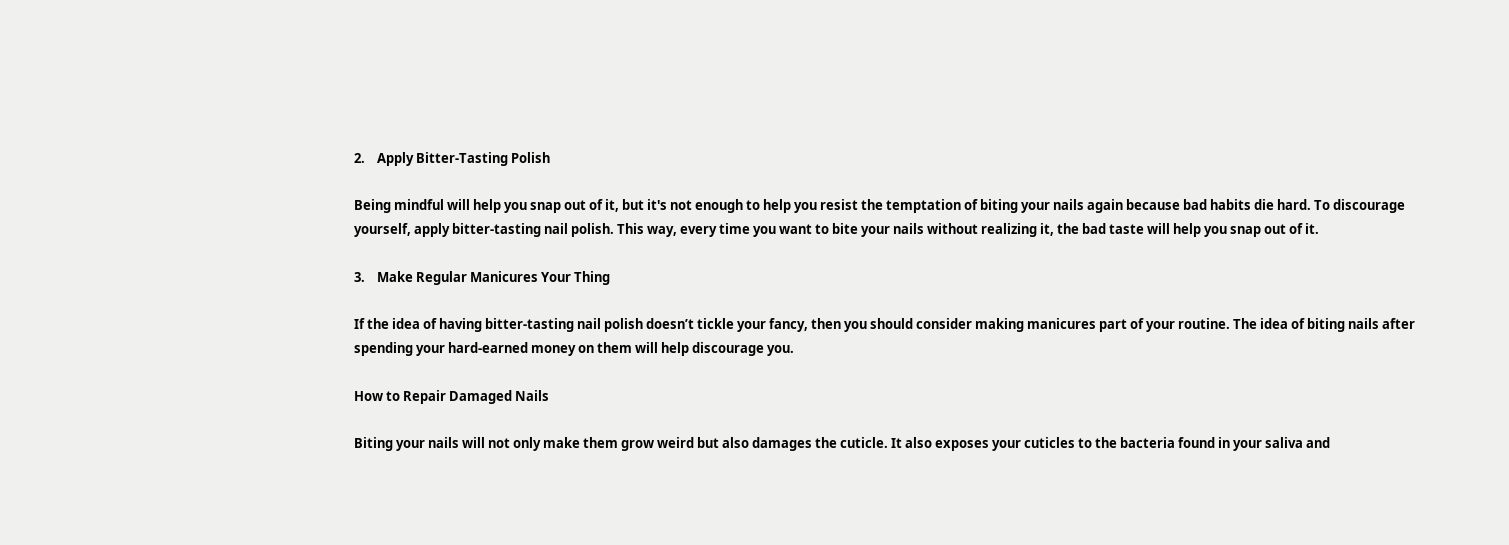2.    Apply Bitter-Tasting Polish

Being mindful will help you snap out of it, but it's not enough to help you resist the temptation of biting your nails again because bad habits die hard. To discourage yourself, apply bitter-tasting nail polish. This way, every time you want to bite your nails without realizing it, the bad taste will help you snap out of it.

3.    Make Regular Manicures Your Thing

If the idea of having bitter-tasting nail polish doesn’t tickle your fancy, then you should consider making manicures part of your routine. The idea of biting nails after spending your hard-earned money on them will help discourage you.

How to Repair Damaged Nails

Biting your nails will not only make them grow weird but also damages the cuticle. It also exposes your cuticles to the bacteria found in your saliva and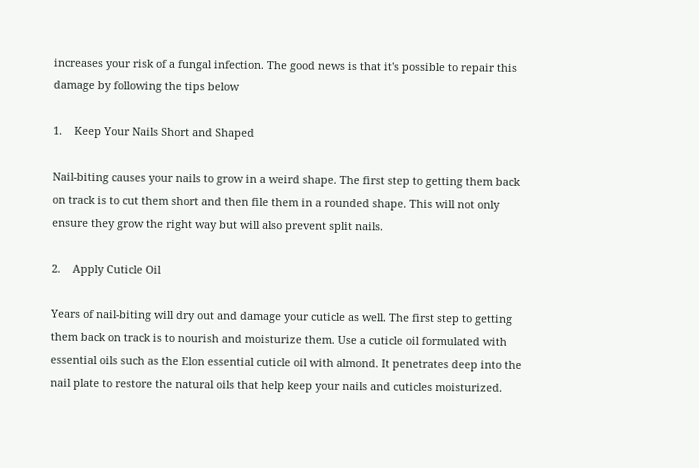increases your risk of a fungal infection. The good news is that it's possible to repair this damage by following the tips below

1.    Keep Your Nails Short and Shaped

Nail-biting causes your nails to grow in a weird shape. The first step to getting them back on track is to cut them short and then file them in a rounded shape. This will not only ensure they grow the right way but will also prevent split nails.

2.    Apply Cuticle Oil

Years of nail-biting will dry out and damage your cuticle as well. The first step to getting them back on track is to nourish and moisturize them. Use a cuticle oil formulated with essential oils such as the Elon essential cuticle oil with almond. It penetrates deep into the nail plate to restore the natural oils that help keep your nails and cuticles moisturized.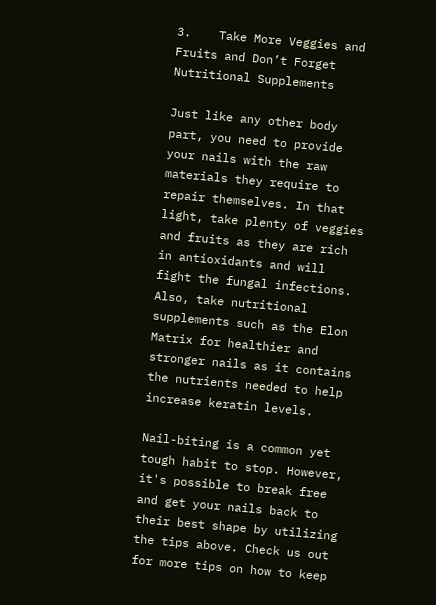3.    Take More Veggies and Fruits and Don’t Forget Nutritional Supplements

Just like any other body part, you need to provide your nails with the raw materials they require to repair themselves. In that light, take plenty of veggies and fruits as they are rich in antioxidants and will fight the fungal infections. Also, take nutritional supplements such as the Elon Matrix for healthier and stronger nails as it contains the nutrients needed to help increase keratin levels.

Nail-biting is a common yet tough habit to stop. However, it's possible to break free and get your nails back to their best shape by utilizing the tips above. Check us out for more tips on how to keep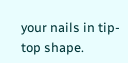your nails in tip-top shape.